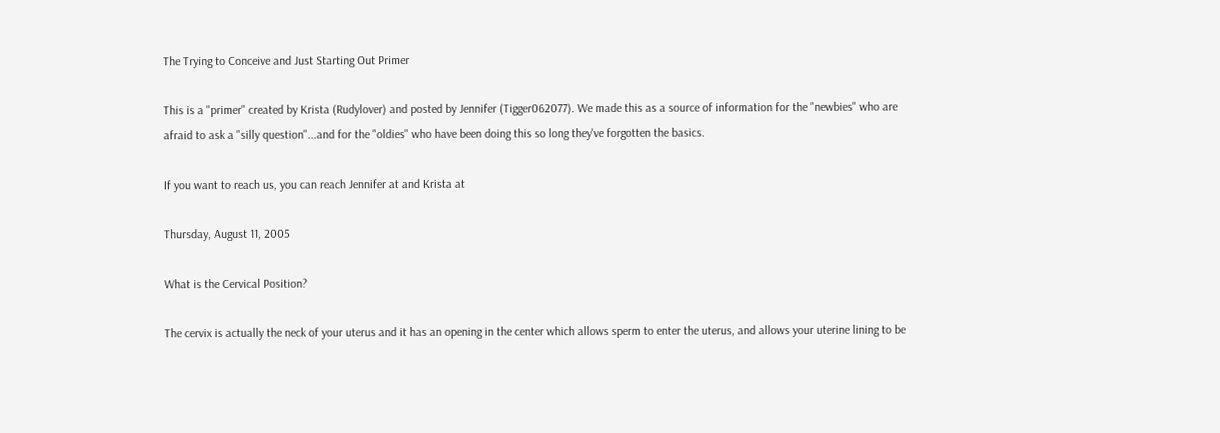The Trying to Conceive and Just Starting Out Primer

This is a "primer" created by Krista (Rudylover) and posted by Jennifer (Tigger062077). We made this as a source of information for the "newbies" who are afraid to ask a "silly question"...and for the "oldies" who have been doing this so long they've forgotten the basics.

If you want to reach us, you can reach Jennifer at and Krista at

Thursday, August 11, 2005

What is the Cervical Position?

The cervix is actually the neck of your uterus and it has an opening in the center which allows sperm to enter the uterus, and allows your uterine lining to be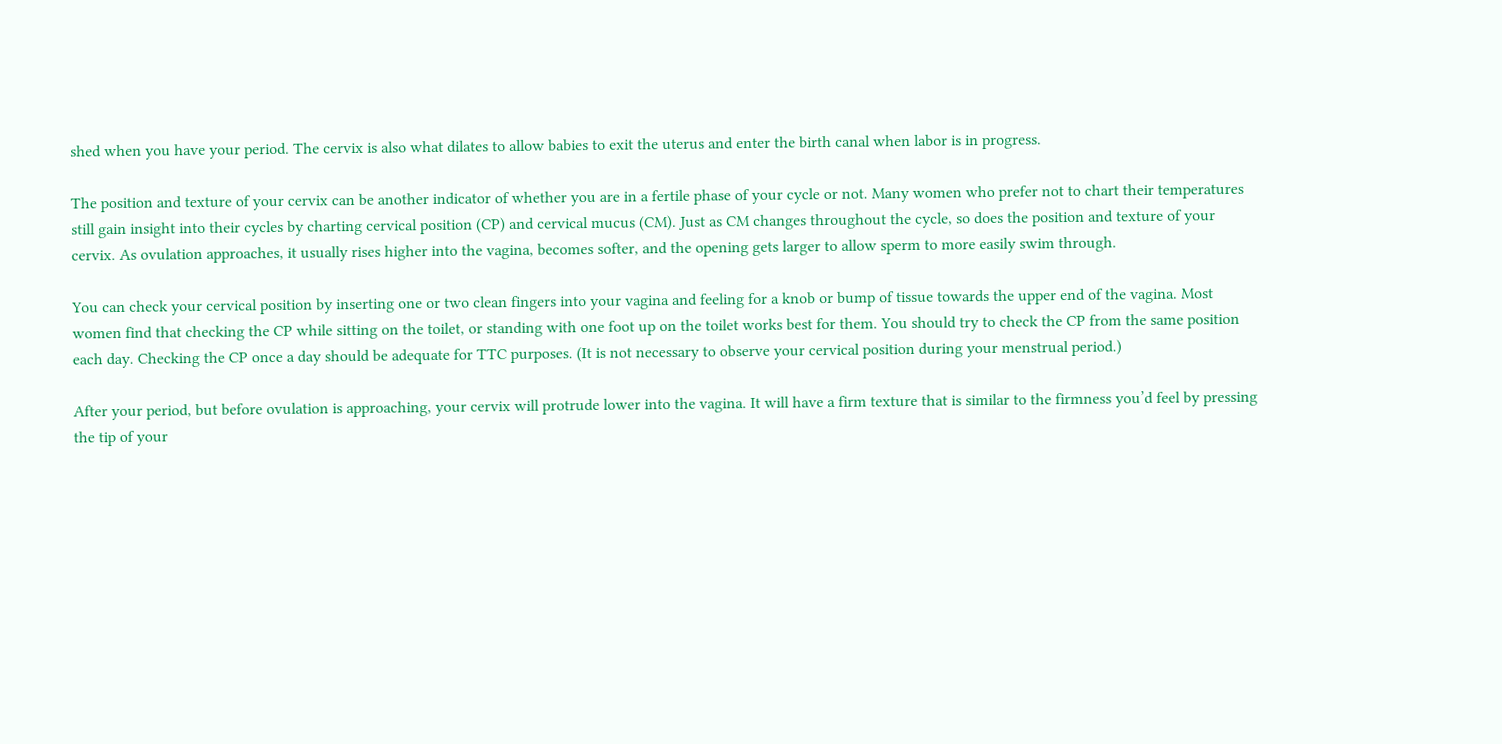shed when you have your period. The cervix is also what dilates to allow babies to exit the uterus and enter the birth canal when labor is in progress.

The position and texture of your cervix can be another indicator of whether you are in a fertile phase of your cycle or not. Many women who prefer not to chart their temperatures still gain insight into their cycles by charting cervical position (CP) and cervical mucus (CM). Just as CM changes throughout the cycle, so does the position and texture of your cervix. As ovulation approaches, it usually rises higher into the vagina, becomes softer, and the opening gets larger to allow sperm to more easily swim through.

You can check your cervical position by inserting one or two clean fingers into your vagina and feeling for a knob or bump of tissue towards the upper end of the vagina. Most women find that checking the CP while sitting on the toilet, or standing with one foot up on the toilet works best for them. You should try to check the CP from the same position each day. Checking the CP once a day should be adequate for TTC purposes. (It is not necessary to observe your cervical position during your menstrual period.)

After your period, but before ovulation is approaching, your cervix will protrude lower into the vagina. It will have a firm texture that is similar to the firmness you’d feel by pressing the tip of your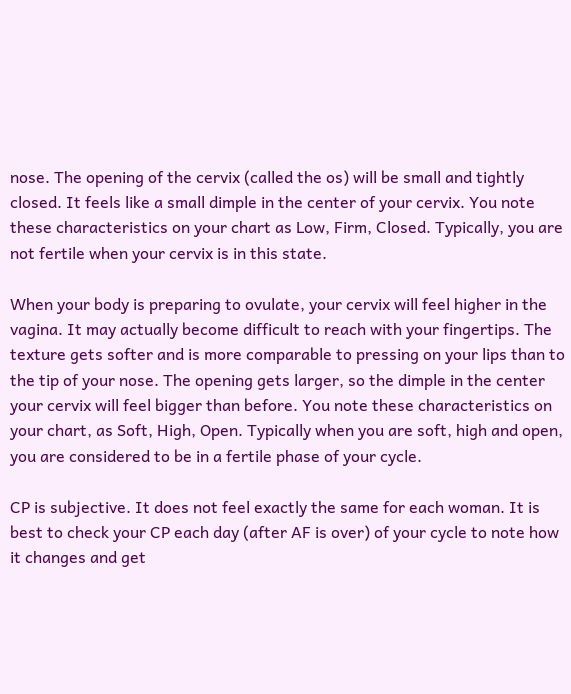nose. The opening of the cervix (called the os) will be small and tightly closed. It feels like a small dimple in the center of your cervix. You note these characteristics on your chart as Low, Firm, Closed. Typically, you are not fertile when your cervix is in this state.

When your body is preparing to ovulate, your cervix will feel higher in the vagina. It may actually become difficult to reach with your fingertips. The texture gets softer and is more comparable to pressing on your lips than to the tip of your nose. The opening gets larger, so the dimple in the center your cervix will feel bigger than before. You note these characteristics on your chart, as Soft, High, Open. Typically when you are soft, high and open, you are considered to be in a fertile phase of your cycle.

CP is subjective. It does not feel exactly the same for each woman. It is best to check your CP each day (after AF is over) of your cycle to note how it changes and get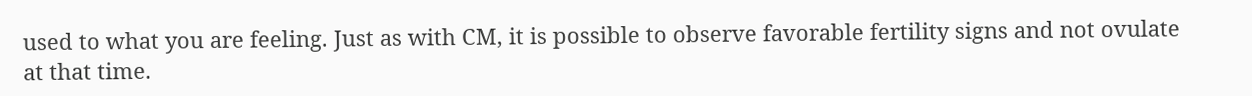used to what you are feeling. Just as with CM, it is possible to observe favorable fertility signs and not ovulate at that time.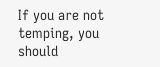If you are not temping, you should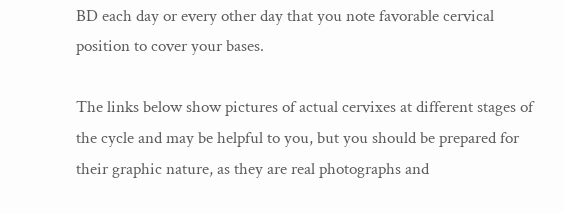BD each day or every other day that you note favorable cervical position to cover your bases.

The links below show pictures of actual cervixes at different stages of the cycle and may be helpful to you, but you should be prepared for their graphic nature, as they are real photographs and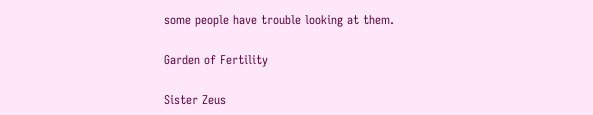some people have trouble looking at them.

Garden of Fertility

Sister Zeus